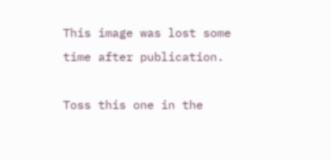This image was lost some time after publication.

Toss this one in the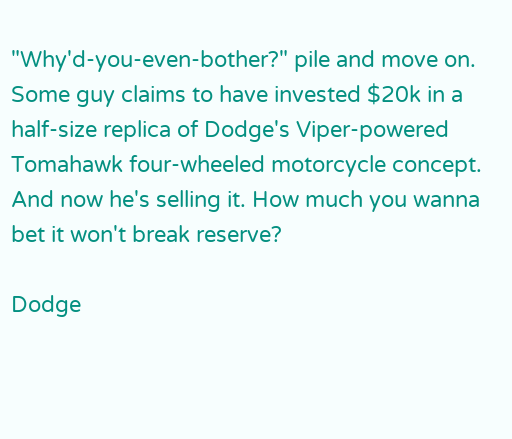"Why'd-you-even-bother?" pile and move on. Some guy claims to have invested $20k in a half-size replica of Dodge's Viper-powered Tomahawk four-wheeled motorcycle concept. And now he's selling it. How much you wanna bet it won't break reserve?

Dodge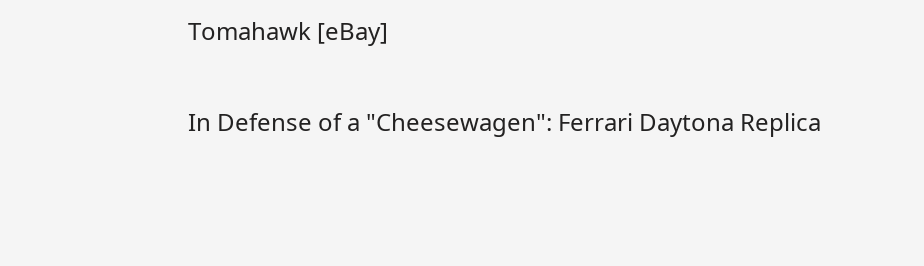Tomahawk [eBay]

In Defense of a "Cheesewagen": Ferrari Daytona Replica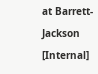at Barrett-Jackson [Internal]